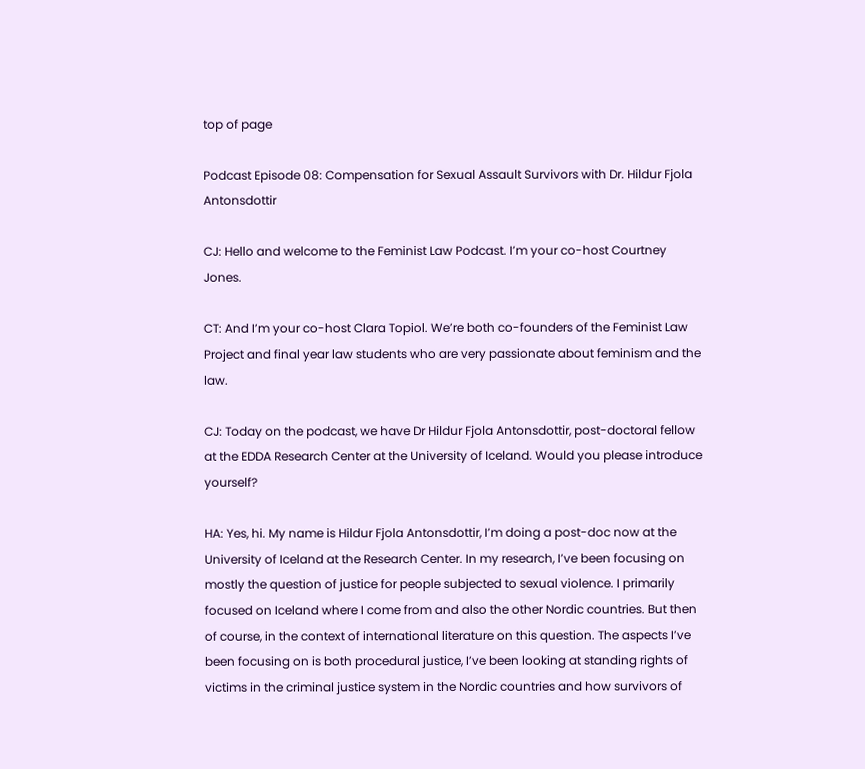top of page

Podcast Episode 08: Compensation for Sexual Assault Survivors with Dr. Hildur Fjola Antonsdottir

CJ: Hello and welcome to the Feminist Law Podcast. I’m your co-host Courtney Jones.

CT: And I’m your co-host Clara Topiol. We’re both co-founders of the Feminist Law Project and final year law students who are very passionate about feminism and the law.

CJ: Today on the podcast, we have Dr Hildur Fjola Antonsdottir, post-doctoral fellow at the EDDA Research Center at the University of Iceland. Would you please introduce yourself?

HA: Yes, hi. My name is Hildur Fjola Antonsdottir, I’m doing a post-doc now at the University of Iceland at the Research Center. In my research, I’ve been focusing on mostly the question of justice for people subjected to sexual violence. I primarily focused on Iceland where I come from and also the other Nordic countries. But then of course, in the context of international literature on this question. The aspects I’ve been focusing on is both procedural justice, I’ve been looking at standing rights of victims in the criminal justice system in the Nordic countries and how survivors of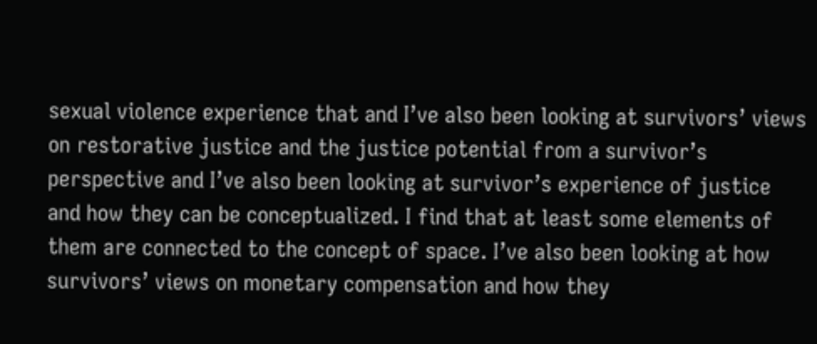sexual violence experience that and I’ve also been looking at survivors’ views on restorative justice and the justice potential from a survivor’s perspective and I’ve also been looking at survivor’s experience of justice and how they can be conceptualized. I find that at least some elements of them are connected to the concept of space. I’ve also been looking at how survivors’ views on monetary compensation and how they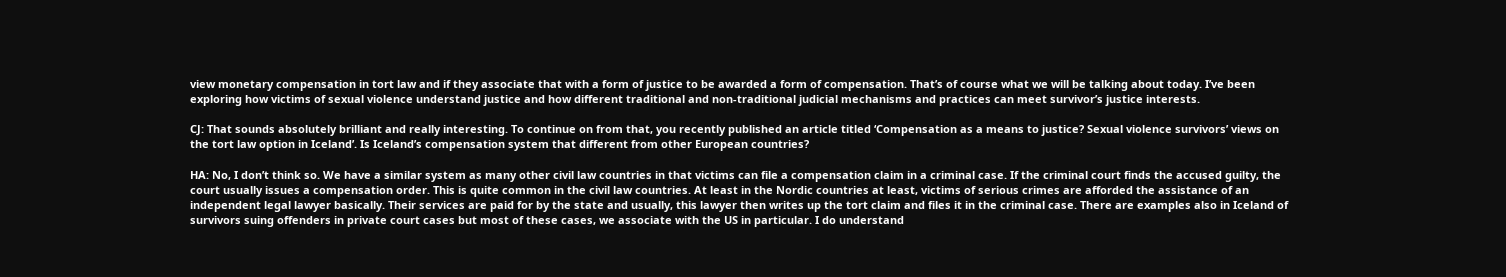view monetary compensation in tort law and if they associate that with a form of justice to be awarded a form of compensation. That’s of course what we will be talking about today. I’ve been exploring how victims of sexual violence understand justice and how different traditional and non-traditional judicial mechanisms and practices can meet survivor’s justice interests.

CJ: That sounds absolutely brilliant and really interesting. To continue on from that, you recently published an article titled ‘Compensation as a means to justice? Sexual violence survivors’ views on the tort law option in Iceland’. Is Iceland’s compensation system that different from other European countries?

HA: No, I don’t think so. We have a similar system as many other civil law countries in that victims can file a compensation claim in a criminal case. If the criminal court finds the accused guilty, the court usually issues a compensation order. This is quite common in the civil law countries. At least in the Nordic countries at least, victims of serious crimes are afforded the assistance of an independent legal lawyer basically. Their services are paid for by the state and usually, this lawyer then writes up the tort claim and files it in the criminal case. There are examples also in Iceland of survivors suing offenders in private court cases but most of these cases, we associate with the US in particular. I do understand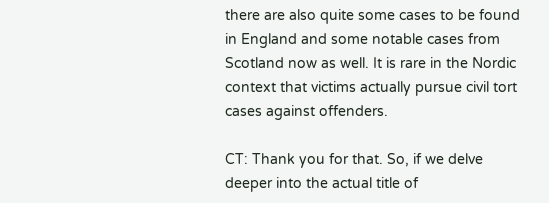there are also quite some cases to be found in England and some notable cases from Scotland now as well. It is rare in the Nordic context that victims actually pursue civil tort cases against offenders.

CT: Thank you for that. So, if we delve deeper into the actual title of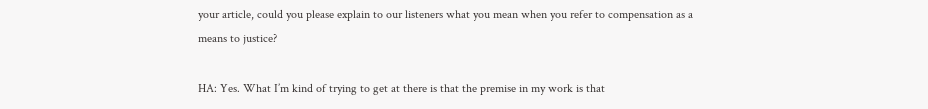your article, could you please explain to our listeners what you mean when you refer to compensation as a means to justice?

HA: Yes. What I’m kind of trying to get at there is that the premise in my work is that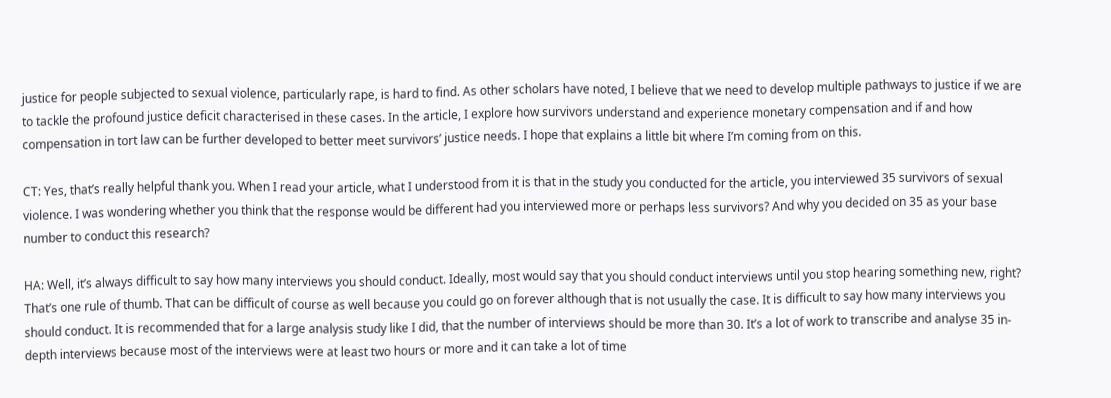justice for people subjected to sexual violence, particularly rape, is hard to find. As other scholars have noted, I believe that we need to develop multiple pathways to justice if we are to tackle the profound justice deficit characterised in these cases. In the article, I explore how survivors understand and experience monetary compensation and if and how compensation in tort law can be further developed to better meet survivors’ justice needs. I hope that explains a little bit where I’m coming from on this.

CT: Yes, that’s really helpful thank you. When I read your article, what I understood from it is that in the study you conducted for the article, you interviewed 35 survivors of sexual violence. I was wondering whether you think that the response would be different had you interviewed more or perhaps less survivors? And why you decided on 35 as your base number to conduct this research?

HA: Well, it’s always difficult to say how many interviews you should conduct. Ideally, most would say that you should conduct interviews until you stop hearing something new, right? That’s one rule of thumb. That can be difficult of course as well because you could go on forever although that is not usually the case. It is difficult to say how many interviews you should conduct. It is recommended that for a large analysis study like I did, that the number of interviews should be more than 30. It’s a lot of work to transcribe and analyse 35 in-depth interviews because most of the interviews were at least two hours or more and it can take a lot of time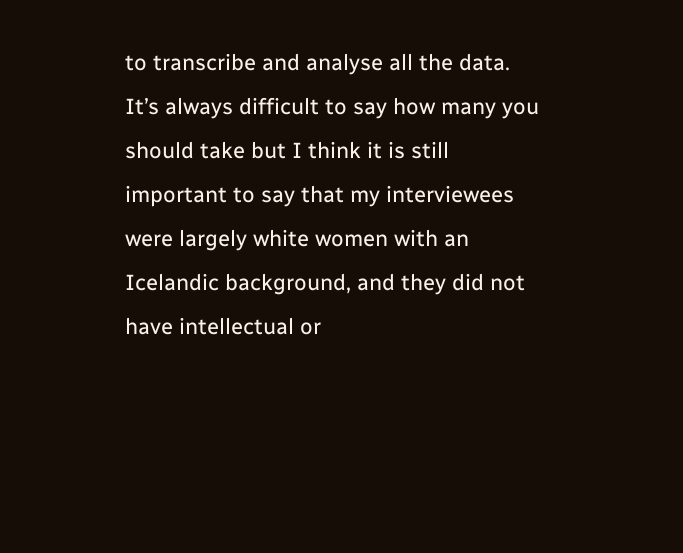to transcribe and analyse all the data. It’s always difficult to say how many you should take but I think it is still important to say that my interviewees were largely white women with an Icelandic background, and they did not have intellectual or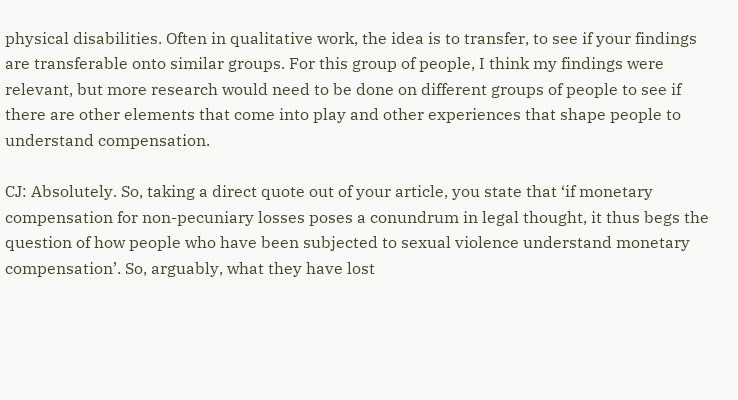physical disabilities. Often in qualitative work, the idea is to transfer, to see if your findings are transferable onto similar groups. For this group of people, I think my findings were relevant, but more research would need to be done on different groups of people to see if there are other elements that come into play and other experiences that shape people to understand compensation.

CJ: Absolutely. So, taking a direct quote out of your article, you state that ‘if monetary compensation for non-pecuniary losses poses a conundrum in legal thought, it thus begs the question of how people who have been subjected to sexual violence understand monetary compensation’. So, arguably, what they have lost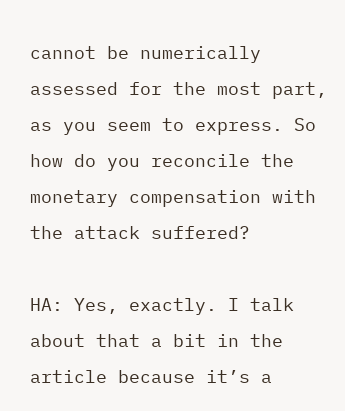cannot be numerically assessed for the most part, as you seem to express. So how do you reconcile the monetary compensation with the attack suffered?

HA: Yes, exactly. I talk about that a bit in the article because it’s a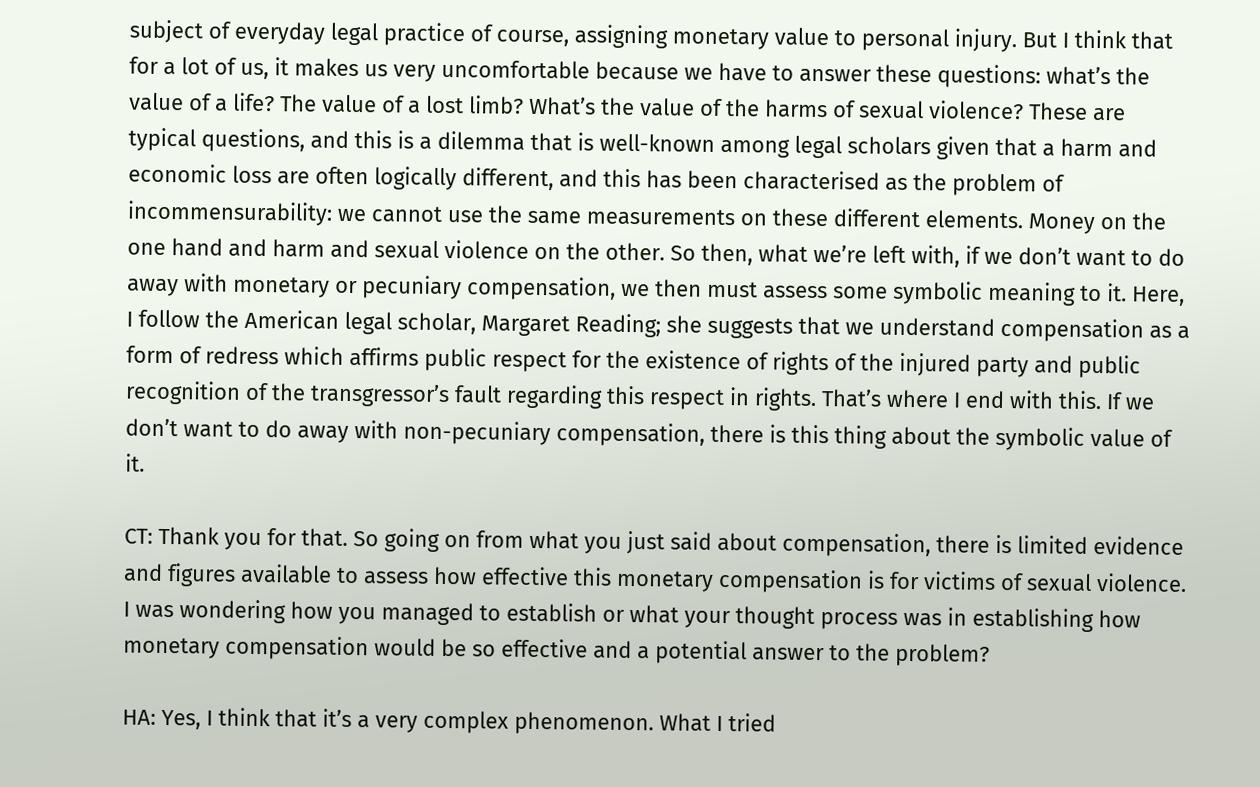subject of everyday legal practice of course, assigning monetary value to personal injury. But I think that for a lot of us, it makes us very uncomfortable because we have to answer these questions: what’s the value of a life? The value of a lost limb? What’s the value of the harms of sexual violence? These are typical questions, and this is a dilemma that is well-known among legal scholars given that a harm and economic loss are often logically different, and this has been characterised as the problem of incommensurability: we cannot use the same measurements on these different elements. Money on the one hand and harm and sexual violence on the other. So then, what we’re left with, if we don’t want to do away with monetary or pecuniary compensation, we then must assess some symbolic meaning to it. Here, I follow the American legal scholar, Margaret Reading; she suggests that we understand compensation as a form of redress which affirms public respect for the existence of rights of the injured party and public recognition of the transgressor’s fault regarding this respect in rights. That’s where I end with this. If we don’t want to do away with non-pecuniary compensation, there is this thing about the symbolic value of it.

CT: Thank you for that. So going on from what you just said about compensation, there is limited evidence and figures available to assess how effective this monetary compensation is for victims of sexual violence. I was wondering how you managed to establish or what your thought process was in establishing how monetary compensation would be so effective and a potential answer to the problem?

HA: Yes, I think that it’s a very complex phenomenon. What I tried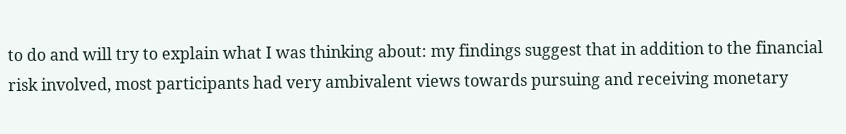to do and will try to explain what I was thinking about: my findings suggest that in addition to the financial risk involved, most participants had very ambivalent views towards pursuing and receiving monetary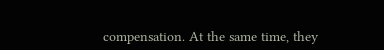compensation. At the same time, they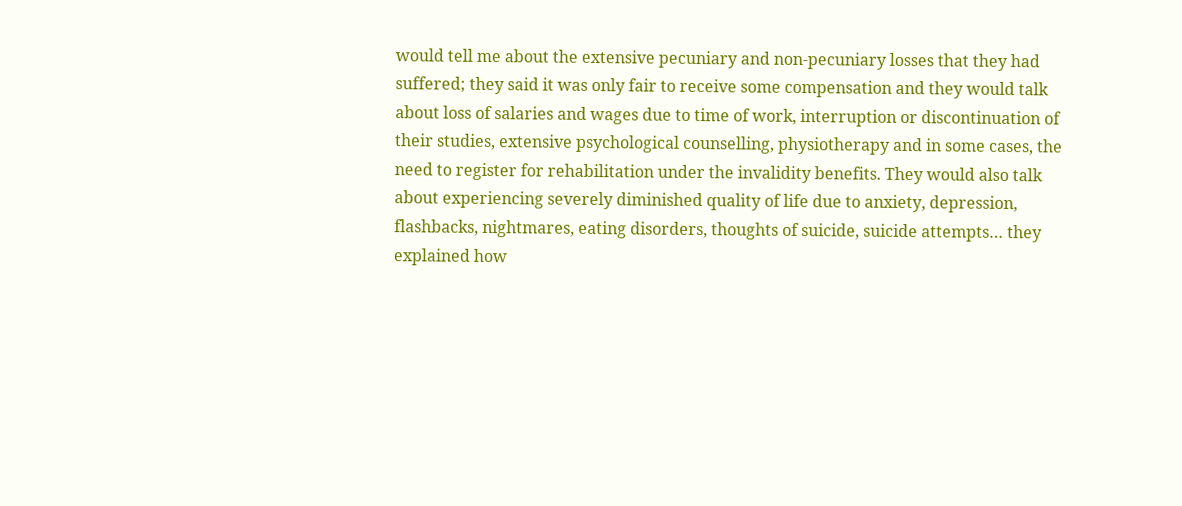would tell me about the extensive pecuniary and non-pecuniary losses that they had suffered; they said it was only fair to receive some compensation and they would talk about loss of salaries and wages due to time of work, interruption or discontinuation of their studies, extensive psychological counselling, physiotherapy and in some cases, the need to register for rehabilitation under the invalidity benefits. They would also talk about experiencing severely diminished quality of life due to anxiety, depression, flashbacks, nightmares, eating disorders, thoughts of suicide, suicide attempts… they explained how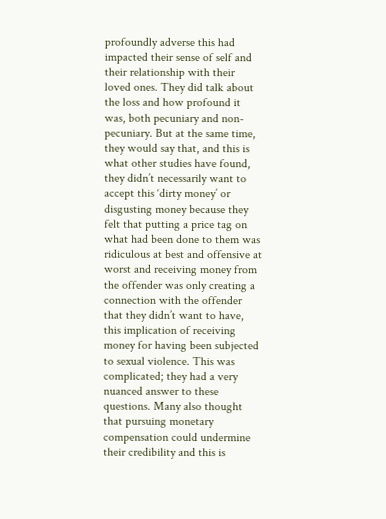profoundly adverse this had impacted their sense of self and their relationship with their loved ones. They did talk about the loss and how profound it was, both pecuniary and non-pecuniary. But at the same time, they would say that, and this is what other studies have found, they didn’t necessarily want to accept this ‘dirty money’ or disgusting money because they felt that putting a price tag on what had been done to them was ridiculous at best and offensive at worst and receiving money from the offender was only creating a connection with the offender that they didn’t want to have, this implication of receiving money for having been subjected to sexual violence. This was complicated; they had a very nuanced answer to these questions. Many also thought that pursuing monetary compensation could undermine their credibility and this is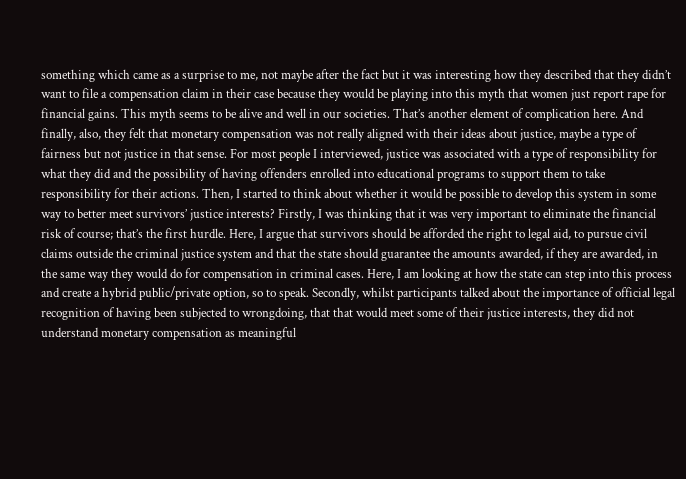something which came as a surprise to me, not maybe after the fact but it was interesting how they described that they didn’t want to file a compensation claim in their case because they would be playing into this myth that women just report rape for financial gains. This myth seems to be alive and well in our societies. That’s another element of complication here. And finally, also, they felt that monetary compensation was not really aligned with their ideas about justice, maybe a type of fairness but not justice in that sense. For most people I interviewed, justice was associated with a type of responsibility for what they did and the possibility of having offenders enrolled into educational programs to support them to take responsibility for their actions. Then, I started to think about whether it would be possible to develop this system in some way to better meet survivors’ justice interests? Firstly, I was thinking that it was very important to eliminate the financial risk of course; that’s the first hurdle. Here, I argue that survivors should be afforded the right to legal aid, to pursue civil claims outside the criminal justice system and that the state should guarantee the amounts awarded, if they are awarded, in the same way they would do for compensation in criminal cases. Here, I am looking at how the state can step into this process and create a hybrid public/private option, so to speak. Secondly, whilst participants talked about the importance of official legal recognition of having been subjected to wrongdoing, that that would meet some of their justice interests, they did not understand monetary compensation as meaningful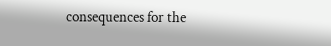consequences for the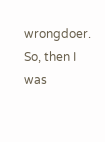wrongdoer. So, then I was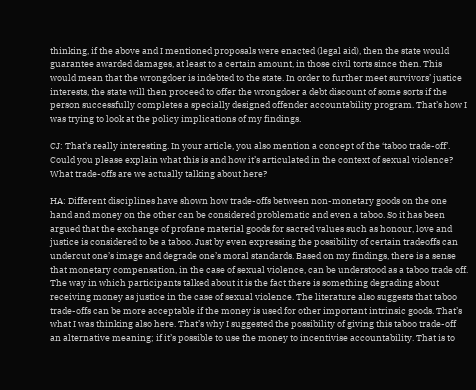thinking, if the above and I mentioned proposals were enacted (legal aid), then the state would guarantee awarded damages, at least to a certain amount, in those civil torts since then. This would mean that the wrongdoer is indebted to the state. In order to further meet survivors’ justice interests, the state will then proceed to offer the wrongdoer a debt discount of some sorts if the person successfully completes a specially designed offender accountability program. That’s how I was trying to look at the policy implications of my findings.

CJ: That’s really interesting. In your article, you also mention a concept of the ‘taboo trade-off’. Could you please explain what this is and how it’s articulated in the context of sexual violence? What trade-offs are we actually talking about here?

HA: Different disciplines have shown how trade-offs between non-monetary goods on the one hand and money on the other can be considered problematic and even a taboo. So it has been argued that the exchange of profane material goods for sacred values such as honour, love and justice is considered to be a taboo. Just by even expressing the possibility of certain tradeoffs can undercut one’s image and degrade one’s moral standards. Based on my findings, there is a sense that monetary compensation, in the case of sexual violence, can be understood as a taboo trade off. The way in which participants talked about it is the fact there is something degrading about receiving money as justice in the case of sexual violence. The literature also suggests that taboo trade-offs can be more acceptable if the money is used for other important intrinsic goods. That’s what I was thinking also here. That’s why I suggested the possibility of giving this taboo trade-off an alternative meaning; if it’s possible to use the money to incentivise accountability. That is to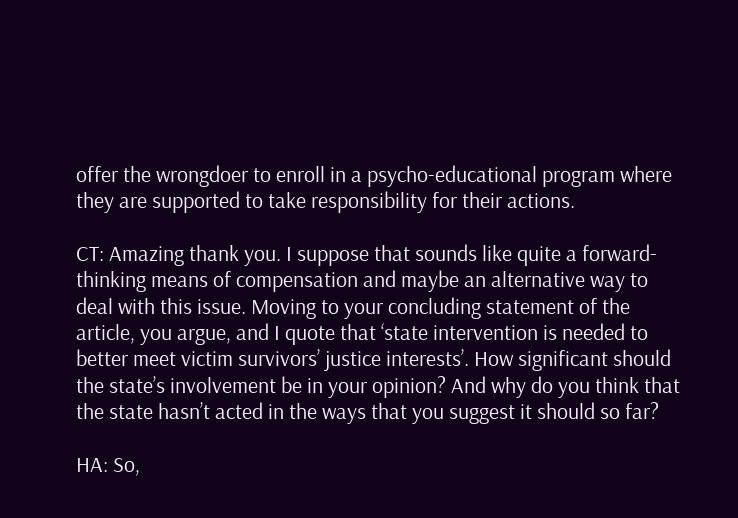offer the wrongdoer to enroll in a psycho-educational program where they are supported to take responsibility for their actions.

CT: Amazing thank you. I suppose that sounds like quite a forward-thinking means of compensation and maybe an alternative way to deal with this issue. Moving to your concluding statement of the article, you argue, and I quote that ‘state intervention is needed to better meet victim survivors’ justice interests’. How significant should the state’s involvement be in your opinion? And why do you think that the state hasn’t acted in the ways that you suggest it should so far?

HA: So,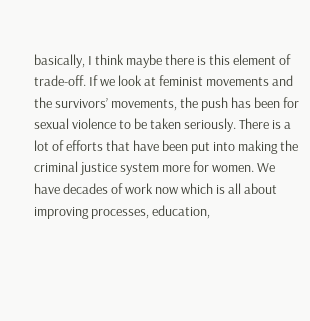basically, I think maybe there is this element of trade-off. If we look at feminist movements and the survivors’ movements, the push has been for sexual violence to be taken seriously. There is a lot of efforts that have been put into making the criminal justice system more for women. We have decades of work now which is all about improving processes, education,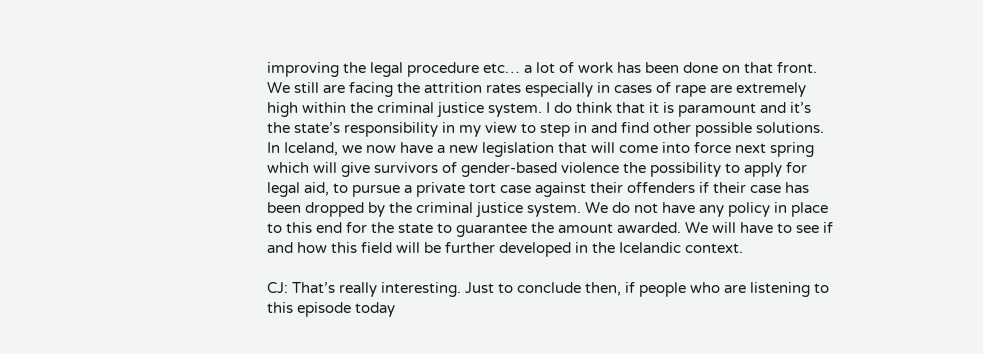improving the legal procedure etc… a lot of work has been done on that front. We still are facing the attrition rates especially in cases of rape are extremely high within the criminal justice system. I do think that it is paramount and it’s the state’s responsibility in my view to step in and find other possible solutions. In Iceland, we now have a new legislation that will come into force next spring which will give survivors of gender-based violence the possibility to apply for legal aid, to pursue a private tort case against their offenders if their case has been dropped by the criminal justice system. We do not have any policy in place to this end for the state to guarantee the amount awarded. We will have to see if and how this field will be further developed in the Icelandic context.

CJ: That’s really interesting. Just to conclude then, if people who are listening to this episode today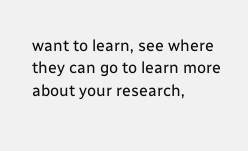want to learn, see where they can go to learn more about your research,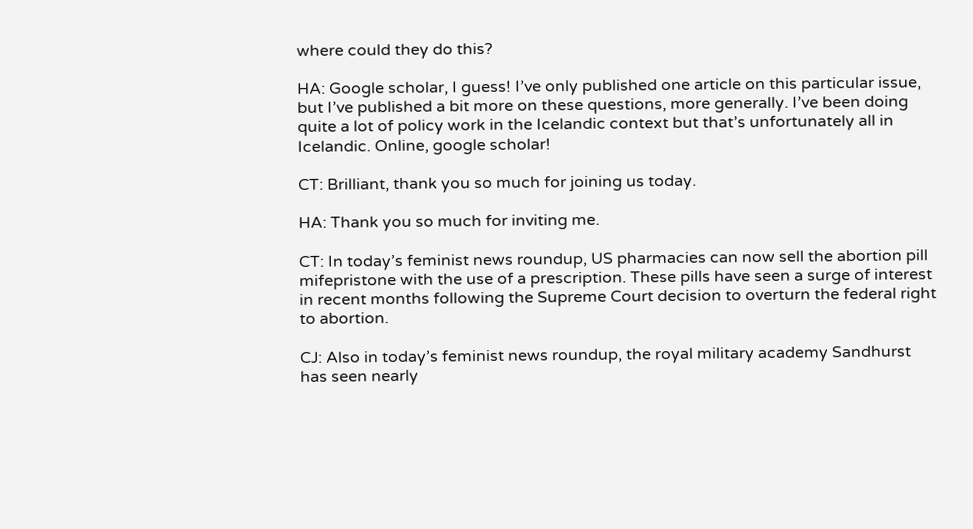where could they do this?

HA: Google scholar, I guess! I’ve only published one article on this particular issue, but I’ve published a bit more on these questions, more generally. I’ve been doing quite a lot of policy work in the Icelandic context but that’s unfortunately all in Icelandic. Online, google scholar!

CT: Brilliant, thank you so much for joining us today.

HA: Thank you so much for inviting me.

CT: In today’s feminist news roundup, US pharmacies can now sell the abortion pill mifepristone with the use of a prescription. These pills have seen a surge of interest in recent months following the Supreme Court decision to overturn the federal right to abortion.

CJ: Also in today’s feminist news roundup, the royal military academy Sandhurst has seen nearly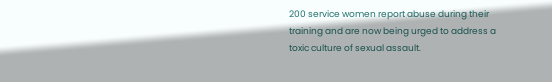200 service women report abuse during their training and are now being urged to address a toxic culture of sexual assault.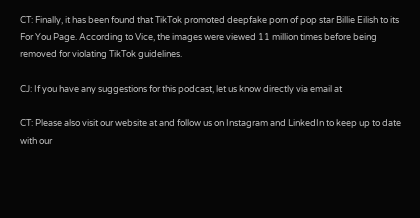CT: Finally, it has been found that TikTok promoted deepfake porn of pop star Billie Eilish to its For You Page. According to Vice, the images were viewed 11 million times before being removed for violating TikTok guidelines.

CJ: If you have any suggestions for this podcast, let us know directly via email at

CT: Please also visit our website at and follow us on Instagram and LinkedIn to keep up to date with our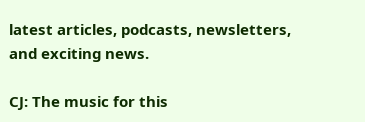latest articles, podcasts, newsletters, and exciting news.

CJ: The music for this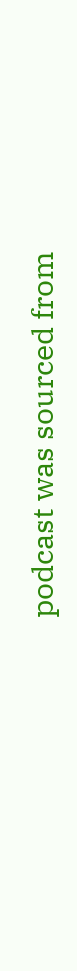podcast was sourced from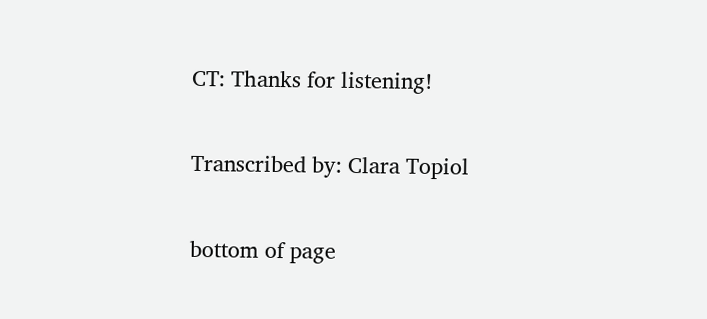CT: Thanks for listening!


Transcribed by: Clara Topiol


bottom of page